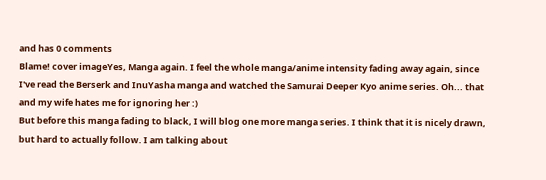and has 0 comments
Blame! cover imageYes, Manga again. I feel the whole manga/anime intensity fading away again, since I've read the Berserk and InuYasha manga and watched the Samurai Deeper Kyo anime series. Oh... that and my wife hates me for ignoring her :)
But before this manga fading to black, I will blog one more manga series. I think that it is nicely drawn, but hard to actually follow. I am talking about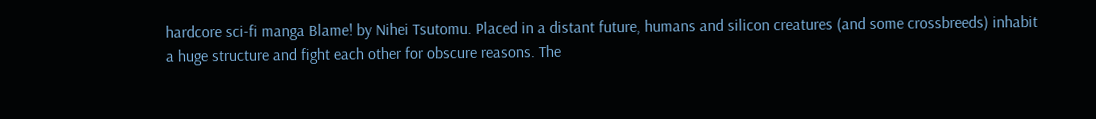hardcore sci-fi manga Blame! by Nihei Tsutomu. Placed in a distant future, humans and silicon creatures (and some crossbreeds) inhabit a huge structure and fight each other for obscure reasons. The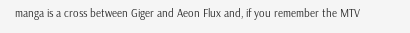manga is a cross between Giger and Aeon Flux and, if you remember the MTV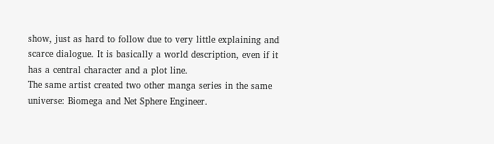show, just as hard to follow due to very little explaining and scarce dialogue. It is basically a world description, even if it has a central character and a plot line.
The same artist created two other manga series in the same universe: Biomega and Net Sphere Engineer.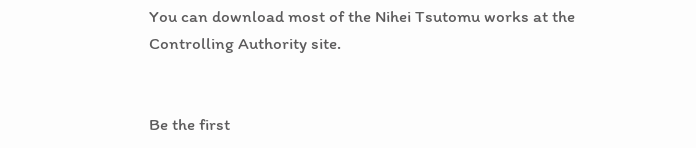You can download most of the Nihei Tsutomu works at the Controlling Authority site.


Be the first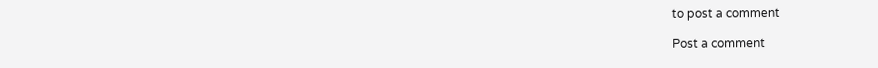to post a comment

Post a comment